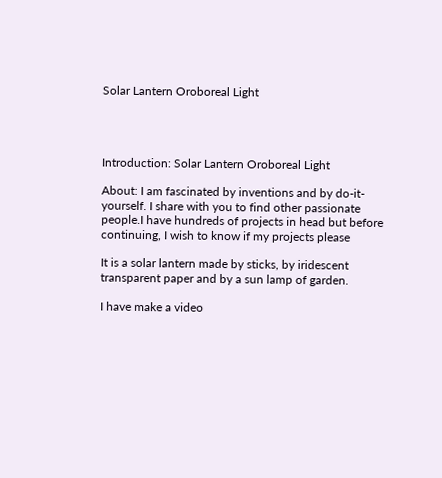Solar Lantern Oroboreal Light




Introduction: Solar Lantern Oroboreal Light

About: I am fascinated by inventions and by do-it-yourself. I share with you to find other passionate people.I have hundreds of projects in head but before continuing, I wish to know if my projects please

It is a solar lantern made by sticks, by iridescent transparent paper and by a sun lamp of garden.

I have make a video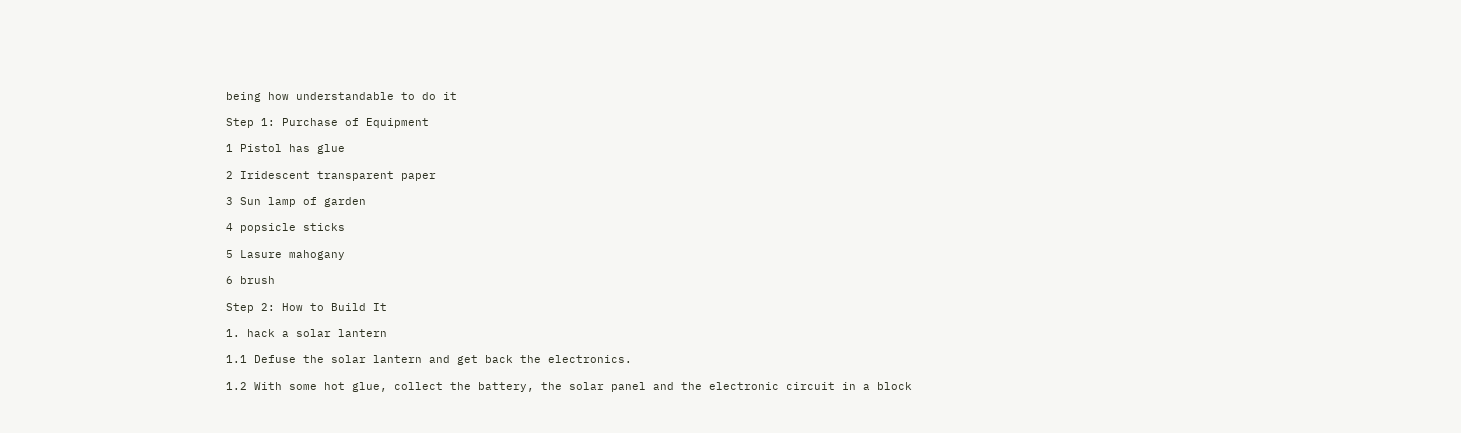being how understandable to do it

Step 1: Purchase of Equipment

1 Pistol has glue

2 Iridescent transparent paper

3 Sun lamp of garden

4 popsicle sticks

5 Lasure mahogany

6 brush

Step 2: How to Build It

1. hack a solar lantern

1.1 Defuse the solar lantern and get back the electronics.

1.2 With some hot glue, collect the battery, the solar panel and the electronic circuit in a block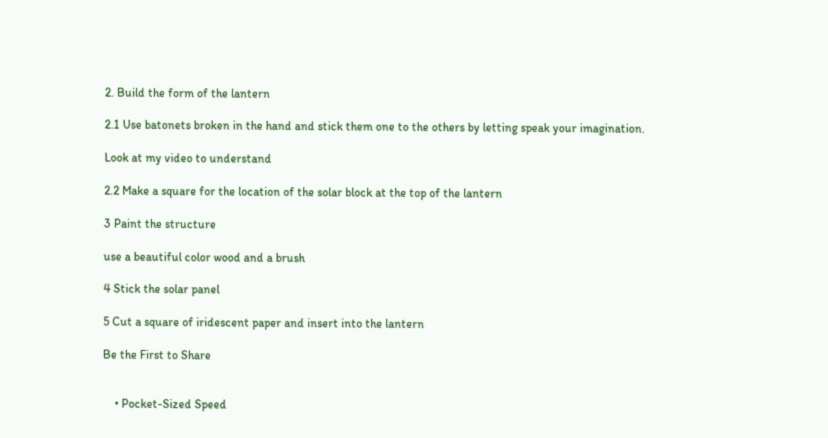2. Build the form of the lantern

2.1 Use batonets broken in the hand and stick them one to the others by letting speak your imagination.

Look at my video to understand

2.2 Make a square for the location of the solar block at the top of the lantern

3 Paint the structure

use a beautiful color wood and a brush

4 Stick the solar panel

5 Cut a square of iridescent paper and insert into the lantern

Be the First to Share


    • Pocket-Sized Speed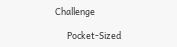Challenge

      Pocket-Sized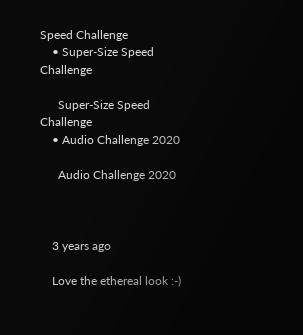Speed Challenge
    • Super-Size Speed Challenge

      Super-Size Speed Challenge
    • Audio Challenge 2020

      Audio Challenge 2020



    3 years ago

    Love the ethereal look :-)